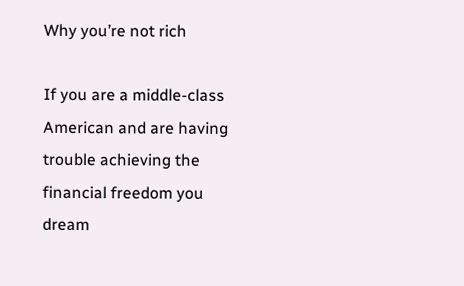Why you’re not rich

If you are a middle-class American and are having trouble achieving the financial freedom you dream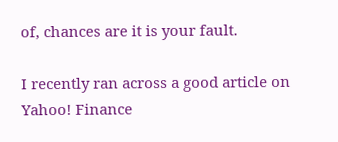of, chances are it is your fault.

I recently ran across a good article on Yahoo! Finance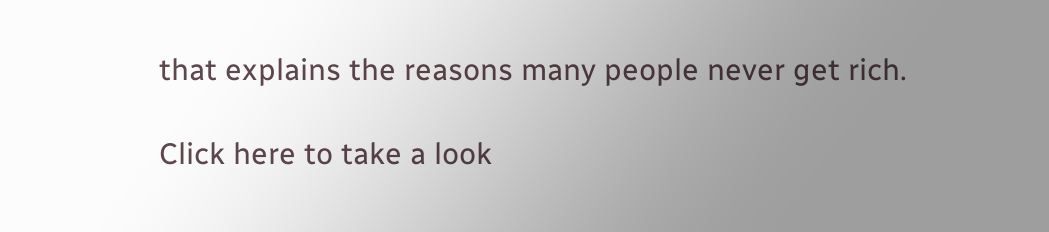that explains the reasons many people never get rich.

Click here to take a look